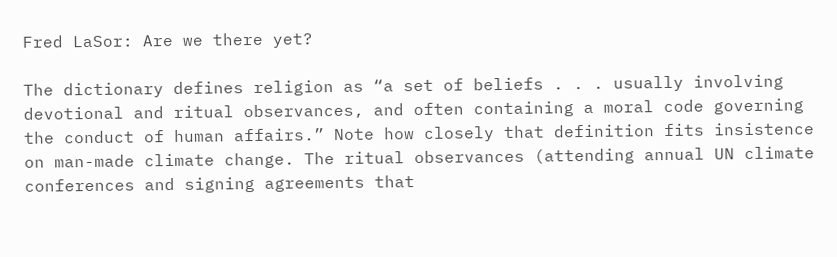Fred LaSor: Are we there yet?

The dictionary defines religion as “a set of beliefs . . . usually involving devotional and ritual observances, and often containing a moral code governing the conduct of human affairs.” Note how closely that definition fits insistence on man-made climate change. The ritual observances (attending annual UN climate conferences and signing agreements that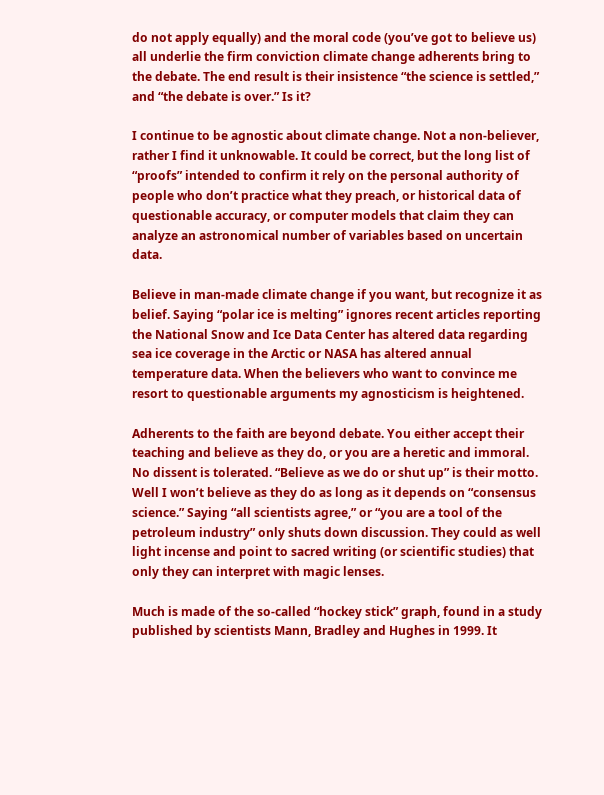do not apply equally) and the moral code (you’ve got to believe us) all underlie the firm conviction climate change adherents bring to the debate. The end result is their insistence “the science is settled,” and “the debate is over.” Is it?

I continue to be agnostic about climate change. Not a non-believer, rather I find it unknowable. It could be correct, but the long list of “proofs” intended to confirm it rely on the personal authority of people who don’t practice what they preach, or historical data of questionable accuracy, or computer models that claim they can analyze an astronomical number of variables based on uncertain data.

Believe in man-made climate change if you want, but recognize it as belief. Saying “polar ice is melting” ignores recent articles reporting the National Snow and Ice Data Center has altered data regarding sea ice coverage in the Arctic or NASA has altered annual temperature data. When the believers who want to convince me resort to questionable arguments my agnosticism is heightened.

Adherents to the faith are beyond debate. You either accept their teaching and believe as they do, or you are a heretic and immoral. No dissent is tolerated. “Believe as we do or shut up” is their motto. Well I won’t believe as they do as long as it depends on “consensus science.” Saying “all scientists agree,” or “you are a tool of the petroleum industry” only shuts down discussion. They could as well light incense and point to sacred writing (or scientific studies) that only they can interpret with magic lenses.

Much is made of the so-called “hockey stick” graph, found in a study published by scientists Mann, Bradley and Hughes in 1999. It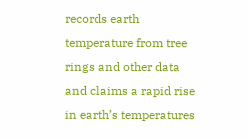records earth temperature from tree rings and other data and claims a rapid rise in earth’s temperatures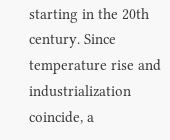starting in the 20th century. Since temperature rise and industrialization coincide, a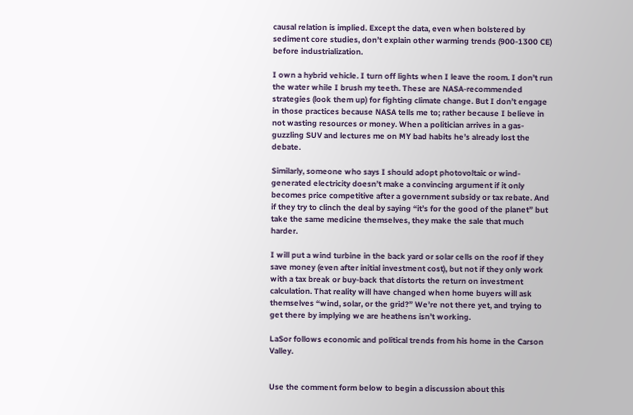causal relation is implied. Except the data, even when bolstered by sediment core studies, don’t explain other warming trends (900-1300 CE) before industrialization.

I own a hybrid vehicle. I turn off lights when I leave the room. I don’t run the water while I brush my teeth. These are NASA-recommended strategies (look them up) for fighting climate change. But I don’t engage in those practices because NASA tells me to; rather because I believe in not wasting resources or money. When a politician arrives in a gas-guzzling SUV and lectures me on MY bad habits he’s already lost the debate.

Similarly, someone who says I should adopt photovoltaic or wind-generated electricity doesn’t make a convincing argument if it only becomes price competitive after a government subsidy or tax rebate. And if they try to clinch the deal by saying “it’s for the good of the planet” but take the same medicine themselves, they make the sale that much harder.

I will put a wind turbine in the back yard or solar cells on the roof if they save money (even after initial investment cost), but not if they only work with a tax break or buy-back that distorts the return on investment calculation. That reality will have changed when home buyers will ask themselves “wind, solar, or the grid?” We’re not there yet, and trying to get there by implying we are heathens isn’t working.

LaSor follows economic and political trends from his home in the Carson Valley.


Use the comment form below to begin a discussion about this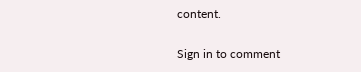content.

Sign in to comment